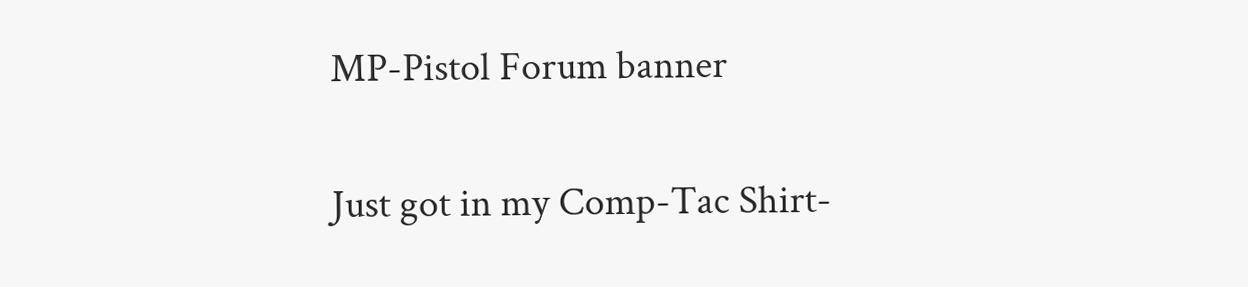MP-Pistol Forum banner

Just got in my Comp-Tac Shirt-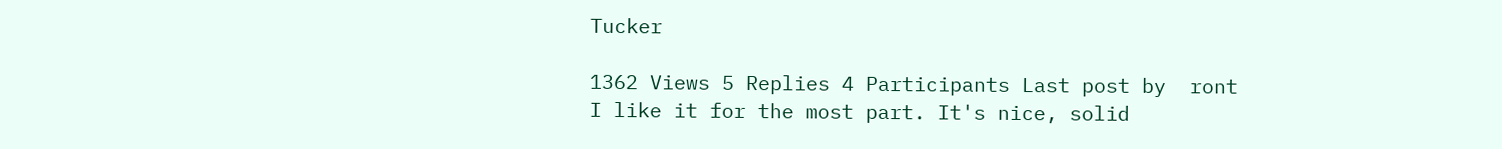Tucker

1362 Views 5 Replies 4 Participants Last post by  ront
I like it for the most part. It's nice, solid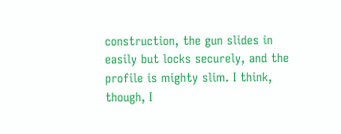construction, the gun slides in easily but locks securely, and the profile is mighty slim. I think, though, I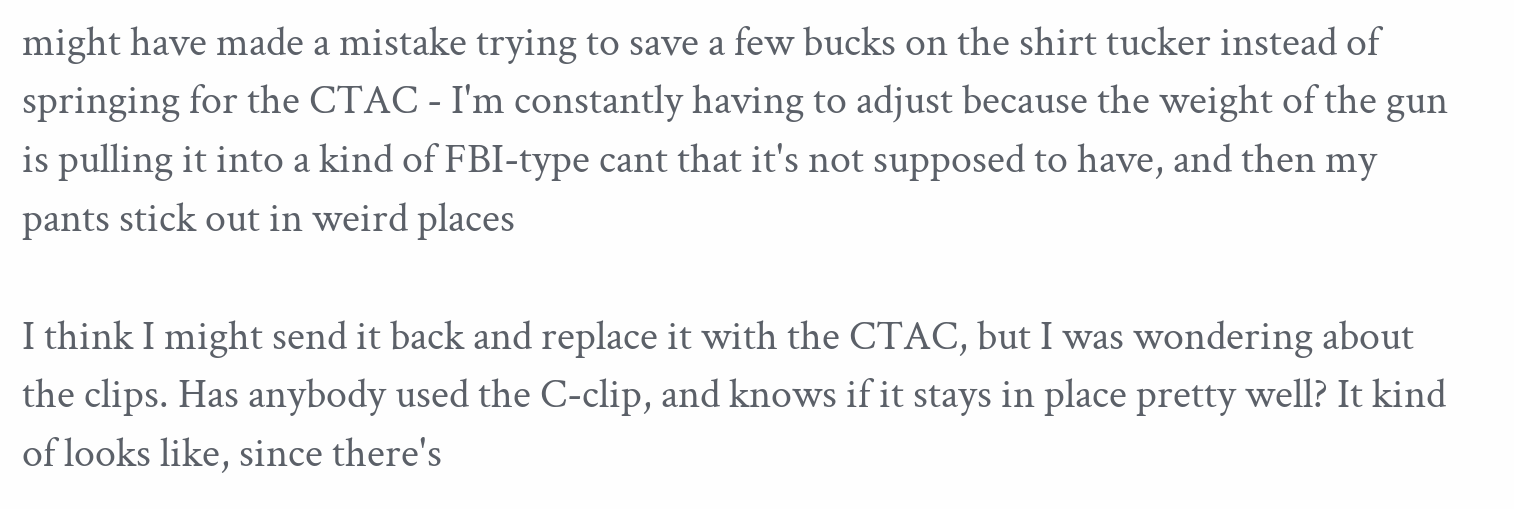might have made a mistake trying to save a few bucks on the shirt tucker instead of springing for the CTAC - I'm constantly having to adjust because the weight of the gun is pulling it into a kind of FBI-type cant that it's not supposed to have, and then my pants stick out in weird places

I think I might send it back and replace it with the CTAC, but I was wondering about the clips. Has anybody used the C-clip, and knows if it stays in place pretty well? It kind of looks like, since there's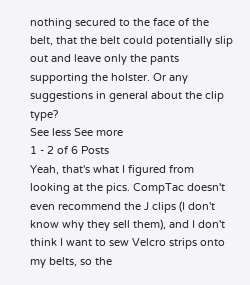nothing secured to the face of the belt, that the belt could potentially slip out and leave only the pants supporting the holster. Or any suggestions in general about the clip type?
See less See more
1 - 2 of 6 Posts
Yeah, that's what I figured from looking at the pics. CompTac doesn't even recommend the J clips (I don't know why they sell them), and I don't think I want to sew Velcro strips onto my belts, so the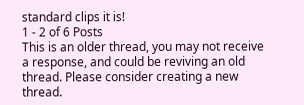standard clips it is!
1 - 2 of 6 Posts
This is an older thread, you may not receive a response, and could be reviving an old thread. Please consider creating a new thread.